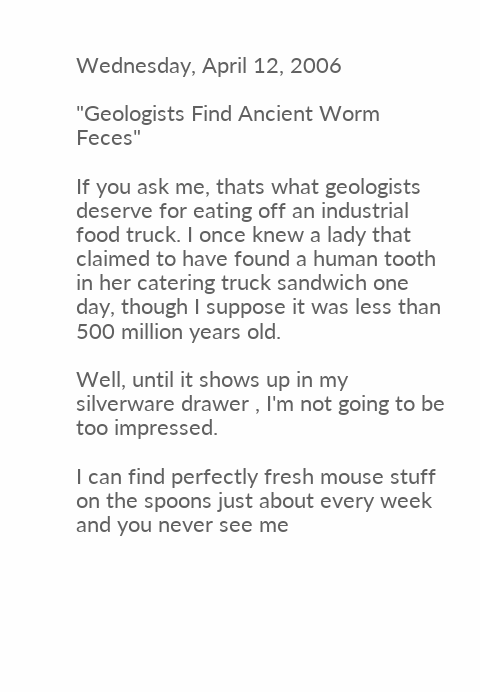Wednesday, April 12, 2006

"Geologists Find Ancient Worm Feces"

If you ask me, thats what geologists deserve for eating off an industrial food truck. I once knew a lady that claimed to have found a human tooth in her catering truck sandwich one day, though I suppose it was less than 500 million years old.

Well, until it shows up in my silverware drawer , I'm not going to be too impressed.

I can find perfectly fresh mouse stuff on the spoons just about every week and you never see me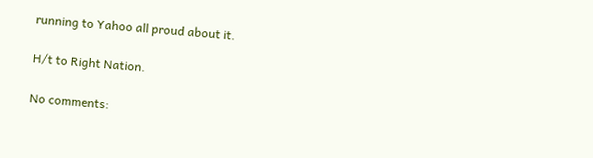running to Yahoo all proud about it.

H/t to Right Nation.

No comments: